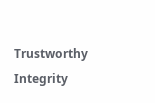Trustworthy Integrity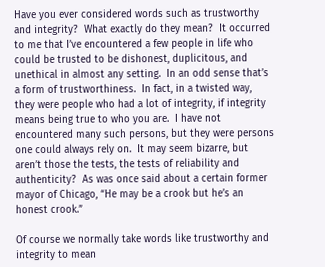Have you ever considered words such as trustworthy and integrity?  What exactly do they mean?  It occurred to me that I’ve encountered a few people in life who could be trusted to be dishonest, duplicitous, and unethical in almost any setting.  In an odd sense that’s a form of trustworthiness.  In fact, in a twisted way, they were people who had a lot of integrity, if integrity means being true to who you are.  I have not encountered many such persons, but they were persons one could always rely on.  It may seem bizarre, but aren’t those the tests, the tests of reliability and authenticity?  As was once said about a certain former mayor of Chicago, “He may be a crook but he’s an honest crook.”

Of course we normally take words like trustworthy and integrity to mean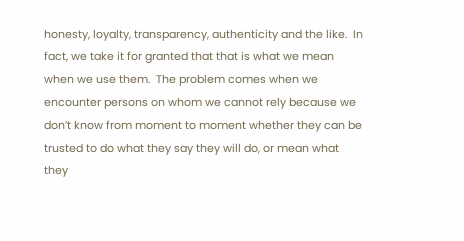honesty, loyalty, transparency, authenticity and the like.  In fact, we take it for granted that that is what we mean when we use them.  The problem comes when we encounter persons on whom we cannot rely because we don’t know from moment to moment whether they can be trusted to do what they say they will do, or mean what they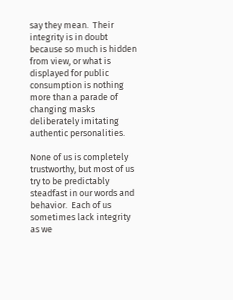say they mean.  Their integrity is in doubt because so much is hidden from view, or what is displayed for public consumption is nothing more than a parade of changing masks deliberately imitating authentic personalities.

None of us is completely trustworthy, but most of us try to be predictably steadfast in our words and behavior.  Each of us sometimes lack integrity as we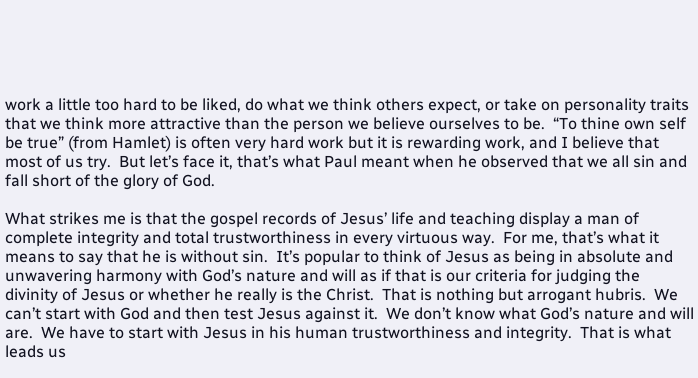work a little too hard to be liked, do what we think others expect, or take on personality traits that we think more attractive than the person we believe ourselves to be.  “To thine own self be true” (from Hamlet) is often very hard work but it is rewarding work, and I believe that most of us try.  But let’s face it, that’s what Paul meant when he observed that we all sin and fall short of the glory of God.

What strikes me is that the gospel records of Jesus’ life and teaching display a man of complete integrity and total trustworthiness in every virtuous way.  For me, that’s what it means to say that he is without sin.  It’s popular to think of Jesus as being in absolute and unwavering harmony with God’s nature and will as if that is our criteria for judging the divinity of Jesus or whether he really is the Christ.  That is nothing but arrogant hubris.  We can’t start with God and then test Jesus against it.  We don’t know what God’s nature and will are.  We have to start with Jesus in his human trustworthiness and integrity.  That is what leads us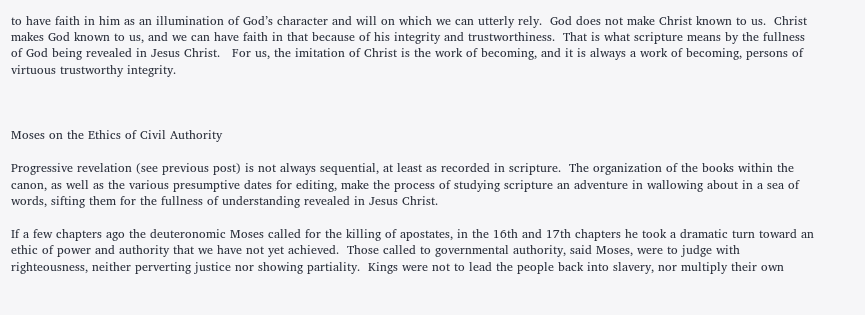to have faith in him as an illumination of God’s character and will on which we can utterly rely.  God does not make Christ known to us.  Christ makes God known to us, and we can have faith in that because of his integrity and trustworthiness.  That is what scripture means by the fullness of God being revealed in Jesus Christ.   For us, the imitation of Christ is the work of becoming, and it is always a work of becoming, persons of virtuous trustworthy integrity.



Moses on the Ethics of Civil Authority

Progressive revelation (see previous post) is not always sequential, at least as recorded in scripture.  The organization of the books within the canon, as well as the various presumptive dates for editing, make the process of studying scripture an adventure in wallowing about in a sea of words, sifting them for the fullness of understanding revealed in Jesus Christ.

If a few chapters ago the deuteronomic Moses called for the killing of apostates, in the 16th and 17th chapters he took a dramatic turn toward an ethic of power and authority that we have not yet achieved.  Those called to governmental authority, said Moses, were to judge with righteousness, neither perverting justice nor showing partiality.  Kings were not to lead the people back into slavery, nor multiply their own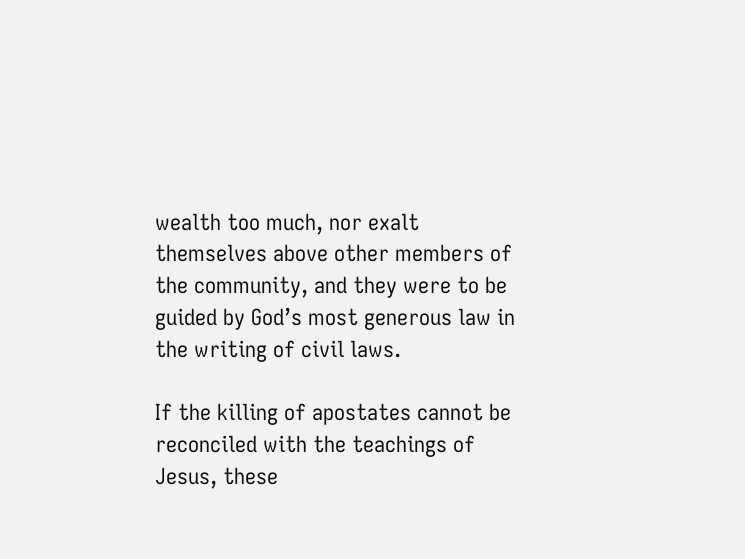wealth too much, nor exalt themselves above other members of the community, and they were to be guided by God’s most generous law in the writing of civil laws.

If the killing of apostates cannot be reconciled with the teachings of Jesus, these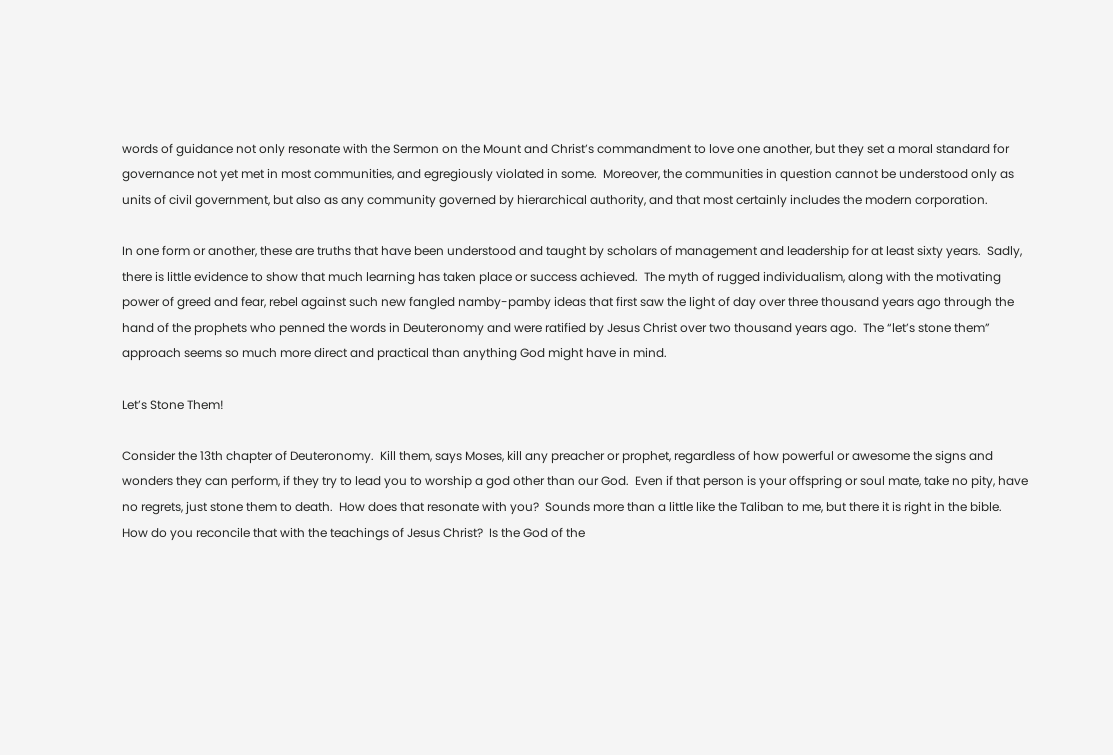words of guidance not only resonate with the Sermon on the Mount and Christ’s commandment to love one another, but they set a moral standard for governance not yet met in most communities, and egregiously violated in some.  Moreover, the communities in question cannot be understood only as units of civil government, but also as any community governed by hierarchical authority, and that most certainly includes the modern corporation.

In one form or another, these are truths that have been understood and taught by scholars of management and leadership for at least sixty years.  Sadly, there is little evidence to show that much learning has taken place or success achieved.  The myth of rugged individualism, along with the motivating power of greed and fear, rebel against such new fangled namby-pamby ideas that first saw the light of day over three thousand years ago through the hand of the prophets who penned the words in Deuteronomy and were ratified by Jesus Christ over two thousand years ago.  The “let’s stone them” approach seems so much more direct and practical than anything God might have in mind.

Let’s Stone Them!

Consider the 13th chapter of Deuteronomy.  Kill them, says Moses, kill any preacher or prophet, regardless of how powerful or awesome the signs and wonders they can perform, if they try to lead you to worship a god other than our God.  Even if that person is your offspring or soul mate, take no pity, have no regrets, just stone them to death.  How does that resonate with you?  Sounds more than a little like the Taliban to me, but there it is right in the bible.  How do you reconcile that with the teachings of Jesus Christ?  Is the God of the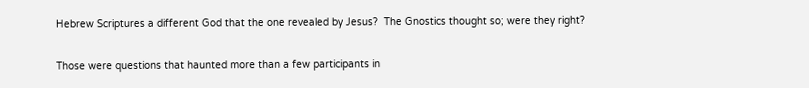Hebrew Scriptures a different God that the one revealed by Jesus?  The Gnostics thought so; were they right?

Those were questions that haunted more than a few participants in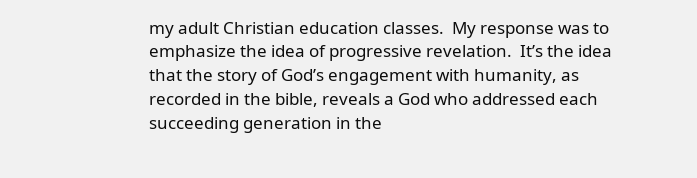my adult Christian education classes.  My response was to emphasize the idea of progressive revelation.  It’s the idea that the story of God’s engagement with humanity, as recorded in the bible, reveals a God who addressed each succeeding generation in the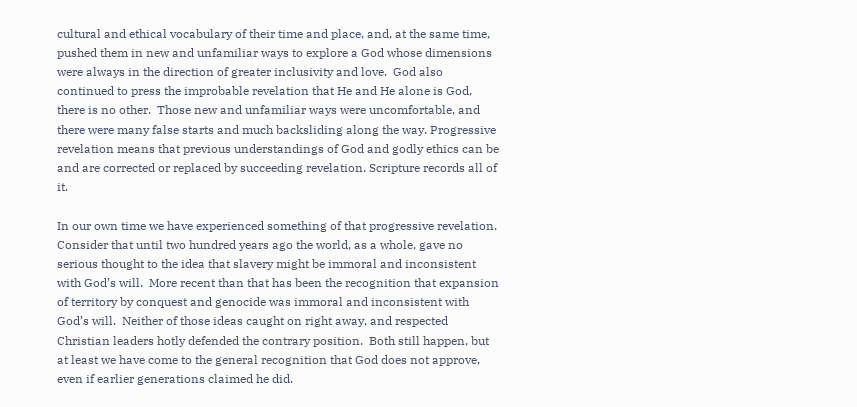cultural and ethical vocabulary of their time and place, and, at the same time, pushed them in new and unfamiliar ways to explore a God whose dimensions were always in the direction of greater inclusivity and love.  God also continued to press the improbable revelation that He and He alone is God, there is no other.  Those new and unfamiliar ways were uncomfortable, and there were many false starts and much backsliding along the way. Progressive revelation means that previous understandings of God and godly ethics can be and are corrected or replaced by succeeding revelation. Scripture records all of it.

In our own time we have experienced something of that progressive revelation.  Consider that until two hundred years ago the world, as a whole, gave no serious thought to the idea that slavery might be immoral and inconsistent with God’s will.  More recent than that has been the recognition that expansion of territory by conquest and genocide was immoral and inconsistent with God’s will.  Neither of those ideas caught on right away, and respected Christian leaders hotly defended the contrary position.  Both still happen, but at least we have come to the general recognition that God does not approve, even if earlier generations claimed he did.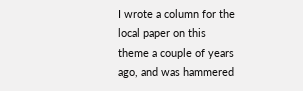I wrote a column for the local paper on this theme a couple of years ago, and was hammered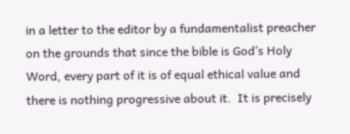in a letter to the editor by a fundamentalist preacher on the grounds that since the bible is God’s Holy Word, every part of it is of equal ethical value and there is nothing progressive about it.  It is precisely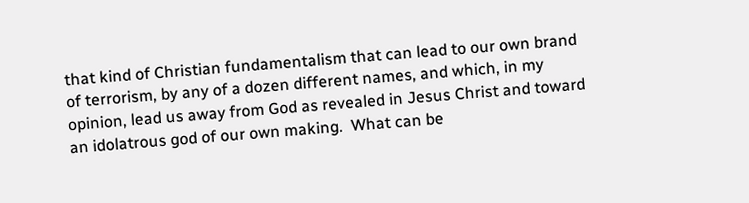that kind of Christian fundamentalism that can lead to our own brand of terrorism, by any of a dozen different names, and which, in my opinion, lead us away from God as revealed in Jesus Christ and toward an idolatrous god of our own making.  What can be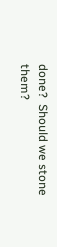done?  Should we stone them?